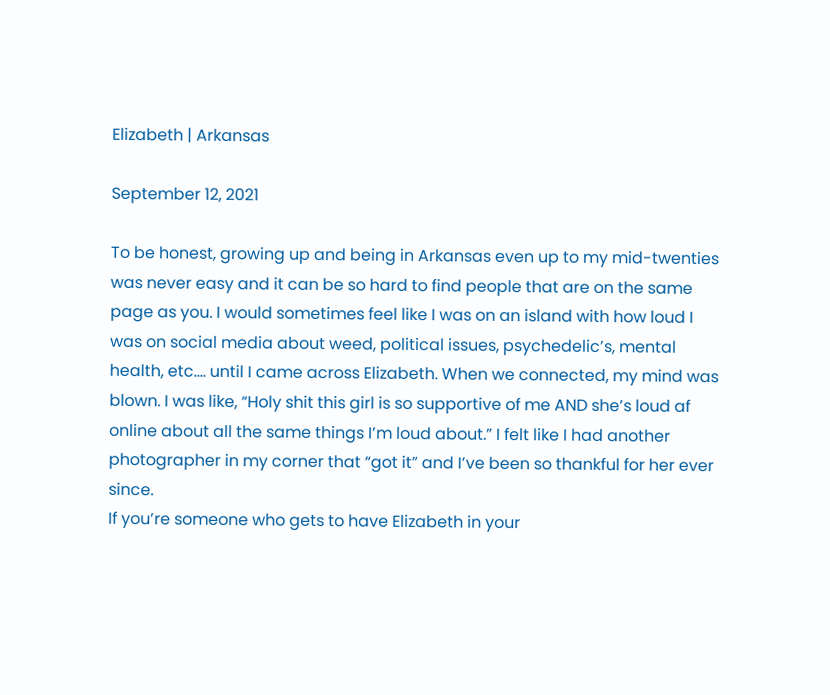Elizabeth | Arkansas

September 12, 2021

To be honest, growing up and being in Arkansas even up to my mid-twenties was never easy and it can be so hard to find people that are on the same page as you. I would sometimes feel like I was on an island with how loud I was on social media about weed, political issues, psychedelic’s, mental health, etc…. until I came across Elizabeth. When we connected, my mind was blown. I was like, “Holy shit this girl is so supportive of me AND she’s loud af online about all the same things I’m loud about.” I felt like I had another photographer in my corner that “got it” and I’ve been so thankful for her ever since.
If you’re someone who gets to have Elizabeth in your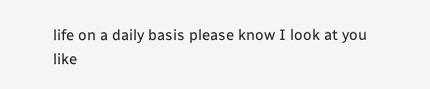life on a daily basis please know I look at you like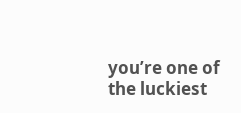you’re one of the luckiest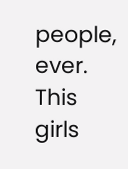people, ever. This girls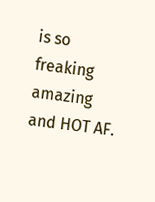is so freaking amazing and HOT AF.